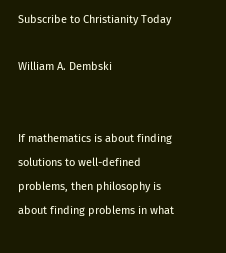Subscribe to Christianity Today

William A. Dembski


If mathematics is about finding solutions to well-defined problems, then philosophy is about finding problems in what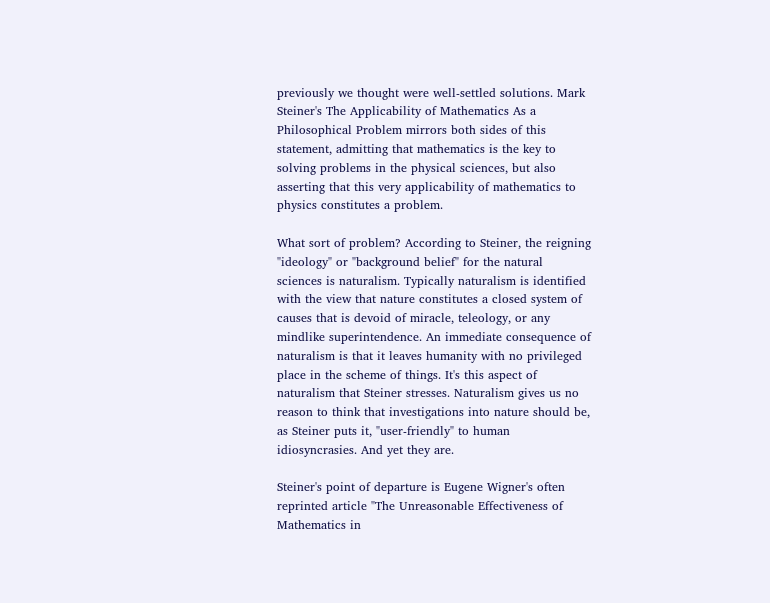previously we thought were well-settled solutions. Mark Steiner's The Applicability of Mathematics As a Philosophical Problem mirrors both sides of this statement, admitting that mathematics is the key to solving problems in the physical sciences, but also asserting that this very applicability of mathematics to physics constitutes a problem.

What sort of problem? According to Steiner, the reigning "ideology" or "background belief" for the natural sciences is naturalism. Typically naturalism is identified with the view that nature constitutes a closed system of causes that is devoid of miracle, teleology, or any mindlike superintendence. An immediate consequence of naturalism is that it leaves humanity with no privileged place in the scheme of things. It's this aspect of naturalism that Steiner stresses. Naturalism gives us no reason to think that investigations into nature should be, as Steiner puts it, "user-friendly" to human idiosyncrasies. And yet they are.

Steiner's point of departure is Eugene Wigner's often reprinted article "The Unreasonable Effectiveness of Mathematics in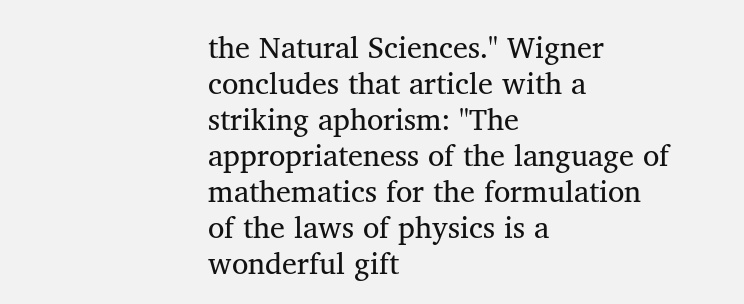the Natural Sciences." Wigner concludes that article with a striking aphorism: "The appropriateness of the language of mathematics for the formulation of the laws of physics is a wonderful gift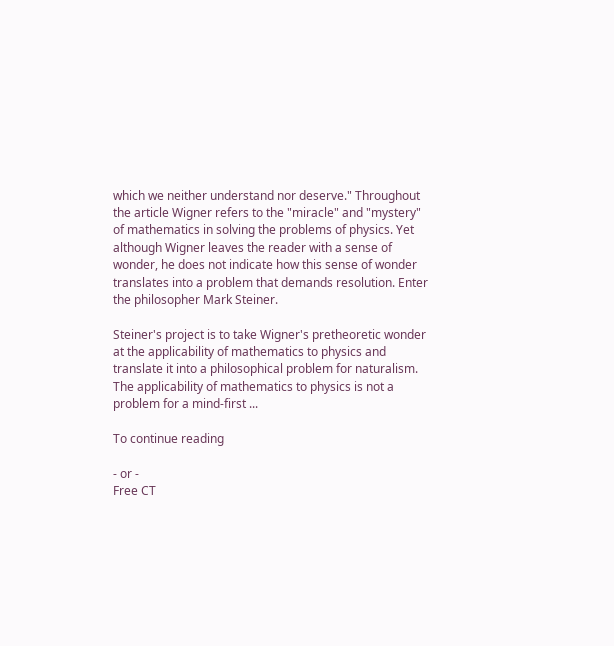which we neither understand nor deserve." Throughout the article Wigner refers to the "miracle" and "mystery" of mathematics in solving the problems of physics. Yet although Wigner leaves the reader with a sense of wonder, he does not indicate how this sense of wonder translates into a problem that demands resolution. Enter the philosopher Mark Steiner.

Steiner's project is to take Wigner's pretheoretic wonder at the applicability of mathematics to physics and translate it into a philosophical problem for naturalism. The applicability of mathematics to physics is not a problem for a mind-first ...

To continue reading

- or -
Free CT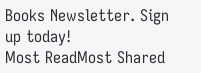Books Newsletter. Sign up today!
Most ReadMost Shared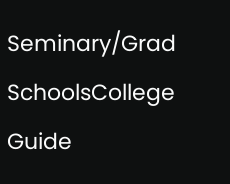Seminary/Grad SchoolsCollege Guide